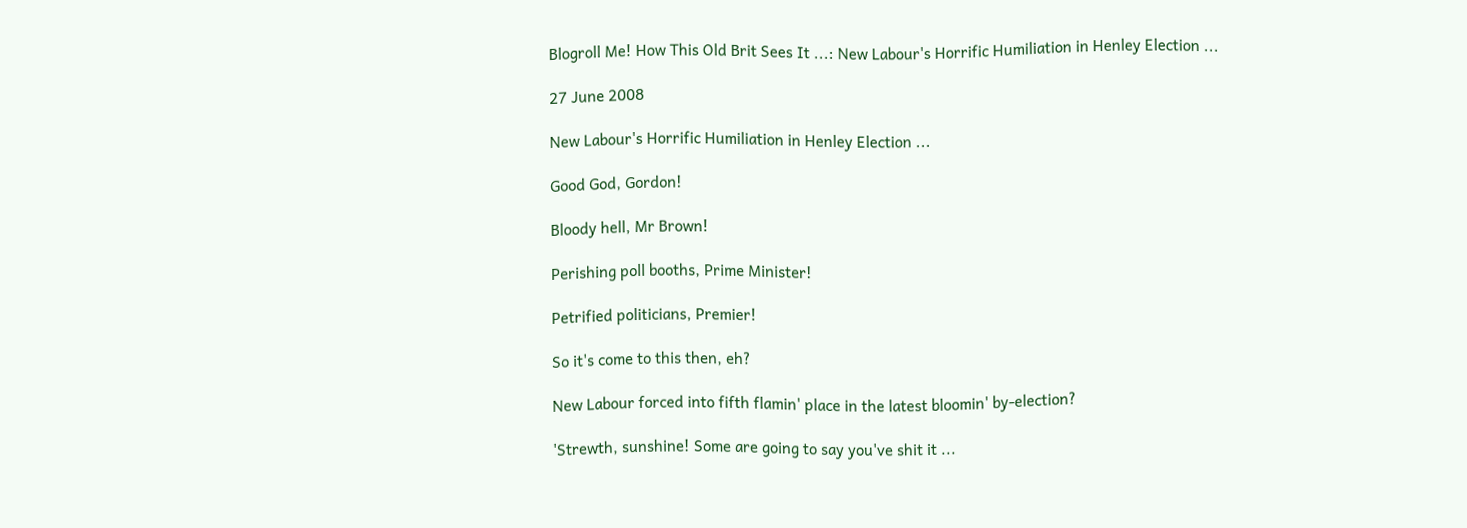Blogroll Me! How This Old Brit Sees It ...: New Labour's Horrific Humiliation in Henley Election ...

27 June 2008

New Labour's Horrific Humiliation in Henley Election ...

Good God, Gordon!

Bloody hell, Mr Brown!

Perishing poll booths, Prime Minister!

Petrified politicians, Premier!

So it's come to this then, eh?

New Labour forced into fifth flamin' place in the latest bloomin' by-election?

'Strewth, sunshine! Some are going to say you've shit it ...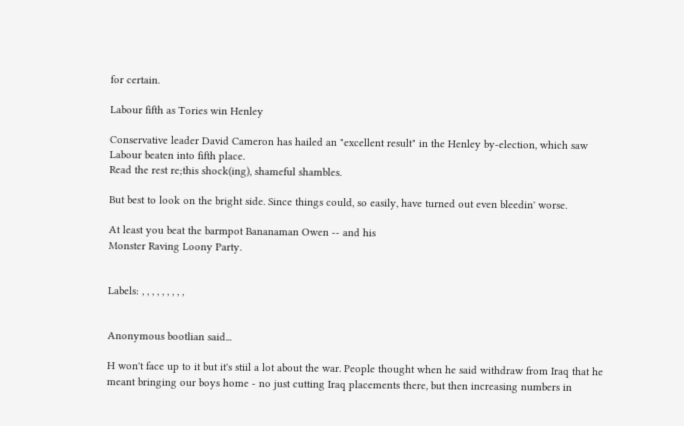for certain.

Labour fifth as Tories win Henley

Conservative leader David Cameron has hailed an "excellent result" in the Henley by-election, which saw Labour beaten into fifth place.
Read the rest re;this shock(ing), shameful shambles.

But best to look on the bright side. Since things could, so easily, have turned out even bleedin' worse.

At least you beat the barmpot Bananaman Owen -- and his
Monster Raving Loony Party.


Labels: , , , , , , , , ,


Anonymous bootlian said...

H won't face up to it but it's stiil a lot about the war. People thought when he said withdraw from Iraq that he meant bringing our boys home - no just cutting Iraq placements there, but then increasing numbers in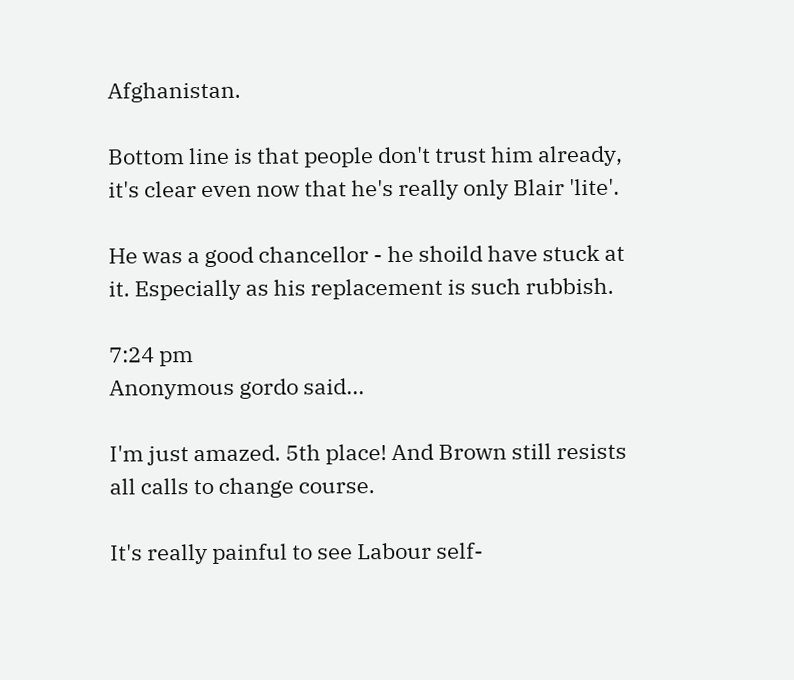Afghanistan.

Bottom line is that people don't trust him already, it's clear even now that he's really only Blair 'lite'.

He was a good chancellor - he shoild have stuck at it. Especially as his replacement is such rubbish.

7:24 pm
Anonymous gordo said...

I'm just amazed. 5th place! And Brown still resists all calls to change course.

It's really painful to see Labour self-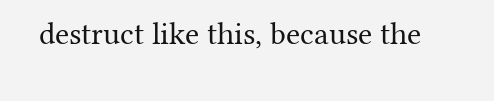destruct like this, because the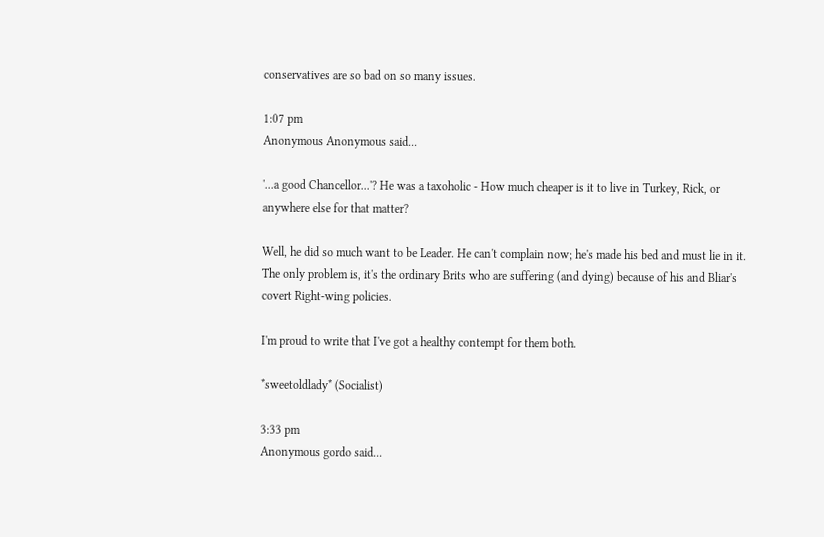conservatives are so bad on so many issues.

1:07 pm
Anonymous Anonymous said...

'...a good Chancellor...'? He was a taxoholic - How much cheaper is it to live in Turkey, Rick, or anywhere else for that matter?

Well, he did so much want to be Leader. He can't complain now; he's made his bed and must lie in it. The only problem is, it's the ordinary Brits who are suffering (and dying) because of his and Bliar's covert Right-wing policies.

I'm proud to write that I've got a healthy contempt for them both.

*sweetoldlady* (Socialist)

3:33 pm
Anonymous gordo said...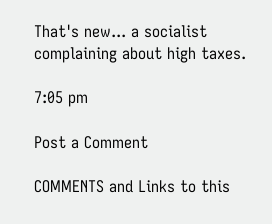That's new... a socialist complaining about high taxes.

7:05 pm

Post a Comment

COMMENTS and Links to this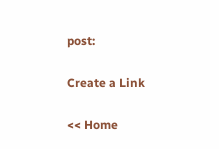post:

Create a Link

<< Home